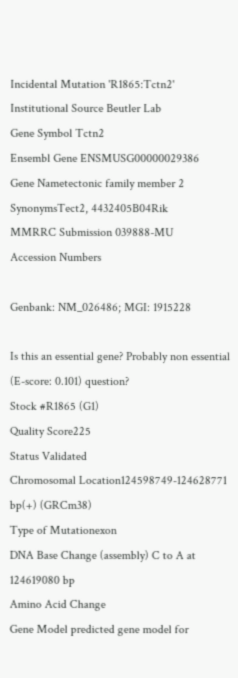Incidental Mutation 'R1865:Tctn2'
Institutional Source Beutler Lab
Gene Symbol Tctn2
Ensembl Gene ENSMUSG00000029386
Gene Nametectonic family member 2
SynonymsTect2, 4432405B04Rik
MMRRC Submission 039888-MU
Accession Numbers

Genbank: NM_026486; MGI: 1915228

Is this an essential gene? Probably non essential (E-score: 0.101) question?
Stock #R1865 (G1)
Quality Score225
Status Validated
Chromosomal Location124598749-124628771 bp(+) (GRCm38)
Type of Mutationexon
DNA Base Change (assembly) C to A at 124619080 bp
Amino Acid Change
Gene Model predicted gene model for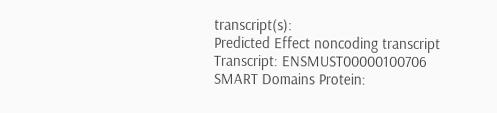transcript(s):
Predicted Effect noncoding transcript
Transcript: ENSMUST00000100706
SMART Domains Protein: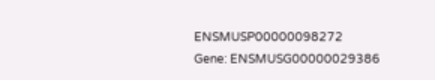ENSMUSP00000098272
Gene: ENSMUSG00000029386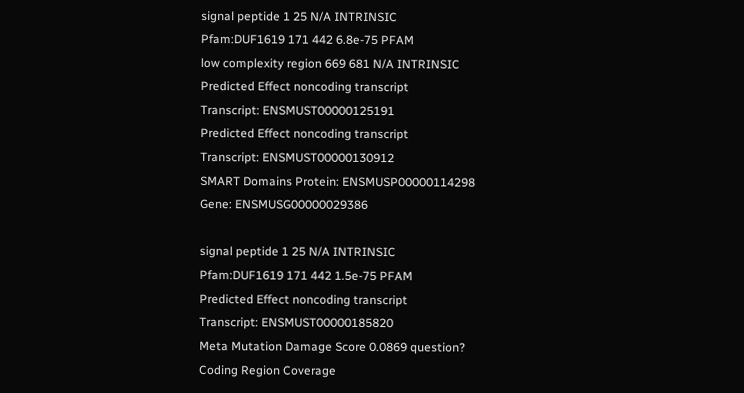signal peptide 1 25 N/A INTRINSIC
Pfam:DUF1619 171 442 6.8e-75 PFAM
low complexity region 669 681 N/A INTRINSIC
Predicted Effect noncoding transcript
Transcript: ENSMUST00000125191
Predicted Effect noncoding transcript
Transcript: ENSMUST00000130912
SMART Domains Protein: ENSMUSP00000114298
Gene: ENSMUSG00000029386

signal peptide 1 25 N/A INTRINSIC
Pfam:DUF1619 171 442 1.5e-75 PFAM
Predicted Effect noncoding transcript
Transcript: ENSMUST00000185820
Meta Mutation Damage Score 0.0869 question?
Coding Region Coverage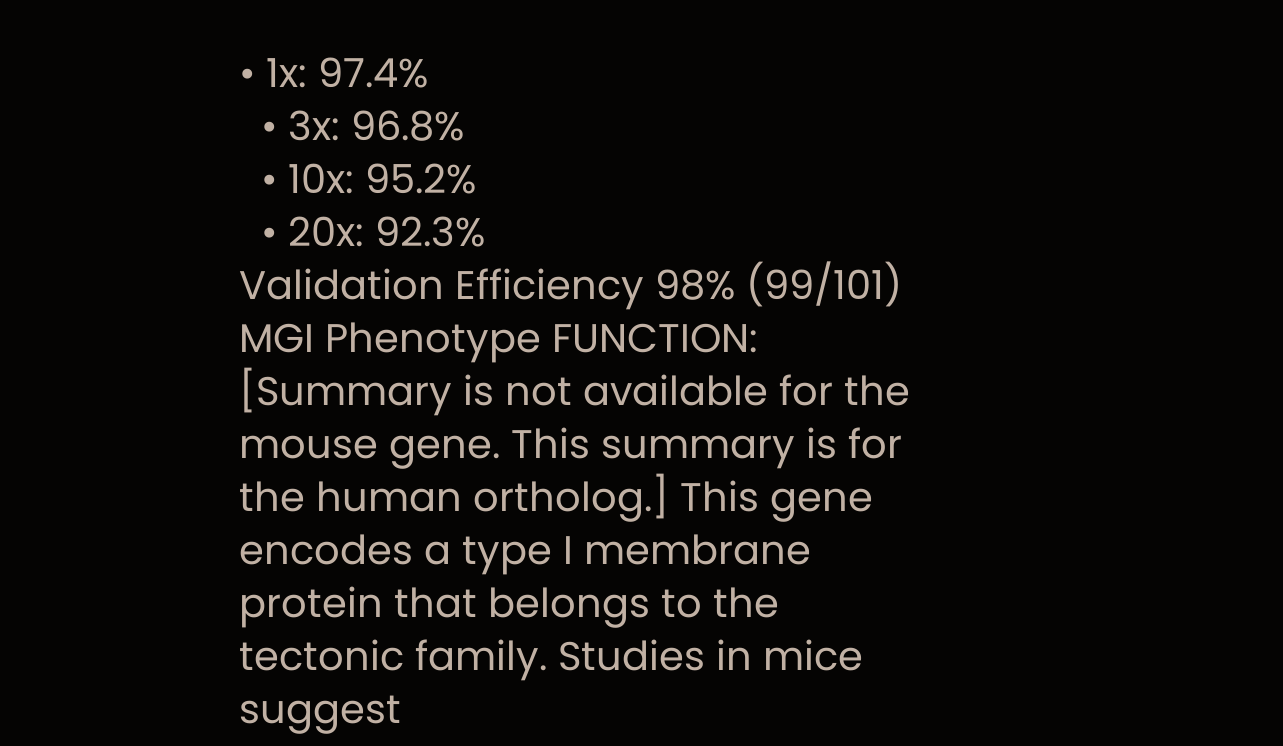• 1x: 97.4%
  • 3x: 96.8%
  • 10x: 95.2%
  • 20x: 92.3%
Validation Efficiency 98% (99/101)
MGI Phenotype FUNCTION: [Summary is not available for the mouse gene. This summary is for the human ortholog.] This gene encodes a type I membrane protein that belongs to the tectonic family. Studies in mice suggest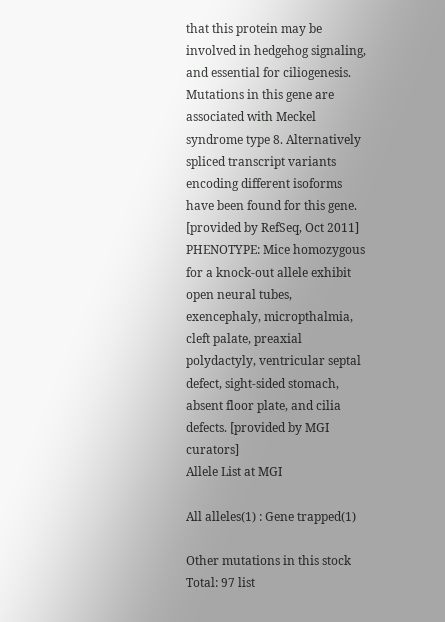that this protein may be involved in hedgehog signaling, and essential for ciliogenesis. Mutations in this gene are associated with Meckel syndrome type 8. Alternatively spliced transcript variants encoding different isoforms have been found for this gene. [provided by RefSeq, Oct 2011]
PHENOTYPE: Mice homozygous for a knock-out allele exhibit open neural tubes, exencephaly, micropthalmia, cleft palate, preaxial polydactyly, ventricular septal defect, sight-sided stomach, absent floor plate, and cilia defects. [provided by MGI curators]
Allele List at MGI

All alleles(1) : Gene trapped(1)

Other mutations in this stock
Total: 97 list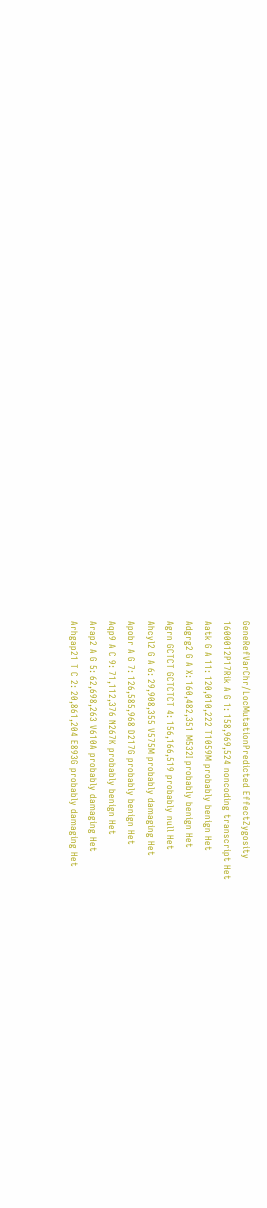GeneRefVarChr/LocMutationPredicted EffectZygosity
1600012P17Rik A G 1: 158,969,524 noncoding transcript Het
Aatk G A 11: 120,010,222 T1059M probably benign Het
Adgrg2 G A X: 160,482,351 M532I probably benign Het
Agrn GCTCT GCTCTCT 4: 156,166,519 probably null Het
Ahcyl2 G A 6: 29,908,355 V575M probably damaging Het
Apobr A G 7: 126,585,968 D217G probably benign Het
Aqp9 A C 9: 71,112,376 N267K probably benign Het
Arap2 A G 5: 62,698,263 V610A probably damaging Het
Arhgap21 T C 2: 20,861,204 E893G probably damaging Het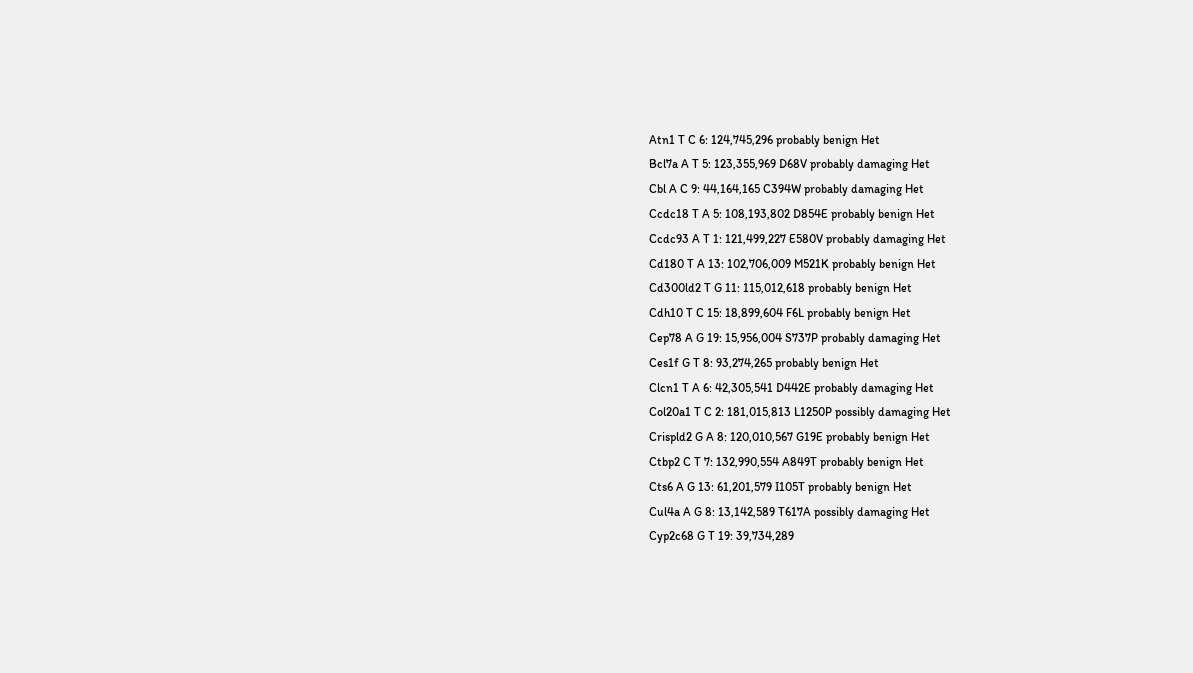Atn1 T C 6: 124,745,296 probably benign Het
Bcl7a A T 5: 123,355,969 D68V probably damaging Het
Cbl A C 9: 44,164,165 C394W probably damaging Het
Ccdc18 T A 5: 108,193,802 D854E probably benign Het
Ccdc93 A T 1: 121,499,227 E580V probably damaging Het
Cd180 T A 13: 102,706,009 M521K probably benign Het
Cd300ld2 T G 11: 115,012,618 probably benign Het
Cdh10 T C 15: 18,899,604 F6L probably benign Het
Cep78 A G 19: 15,956,004 S737P probably damaging Het
Ces1f G T 8: 93,274,265 probably benign Het
Clcn1 T A 6: 42,305,541 D442E probably damaging Het
Col20a1 T C 2: 181,015,813 L1250P possibly damaging Het
Crispld2 G A 8: 120,010,567 G19E probably benign Het
Ctbp2 C T 7: 132,990,554 A849T probably benign Het
Cts6 A G 13: 61,201,579 I105T probably benign Het
Cul4a A G 8: 13,142,589 T617A possibly damaging Het
Cyp2c68 G T 19: 39,734,289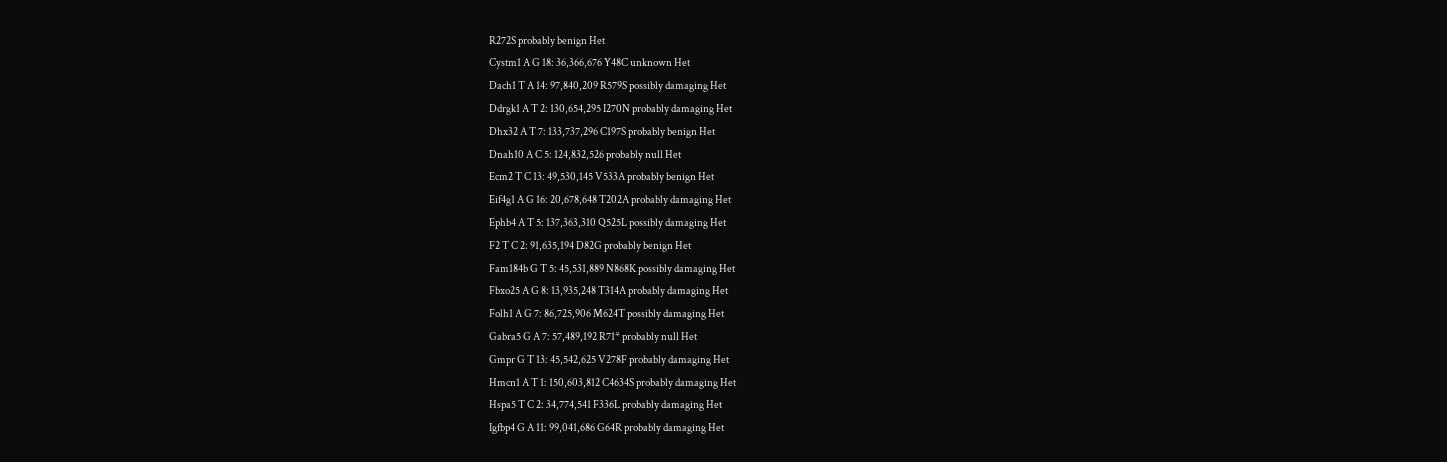R272S probably benign Het
Cystm1 A G 18: 36,366,676 Y48C unknown Het
Dach1 T A 14: 97,840,209 R579S possibly damaging Het
Ddrgk1 A T 2: 130,654,295 I270N probably damaging Het
Dhx32 A T 7: 133,737,296 C197S probably benign Het
Dnah10 A C 5: 124,832,526 probably null Het
Ecm2 T C 13: 49,530,145 V533A probably benign Het
Eif4g1 A G 16: 20,678,648 T202A probably damaging Het
Ephb4 A T 5: 137,363,310 Q525L possibly damaging Het
F2 T C 2: 91,635,194 D82G probably benign Het
Fam184b G T 5: 45,531,889 N868K possibly damaging Het
Fbxo25 A G 8: 13,935,248 T314A probably damaging Het
Folh1 A G 7: 86,725,906 M624T possibly damaging Het
Gabra5 G A 7: 57,489,192 R71* probably null Het
Gmpr G T 13: 45,542,625 V278F probably damaging Het
Hmcn1 A T 1: 150,603,812 C4634S probably damaging Het
Hspa5 T C 2: 34,774,541 F336L probably damaging Het
Igfbp4 G A 11: 99,041,686 G64R probably damaging Het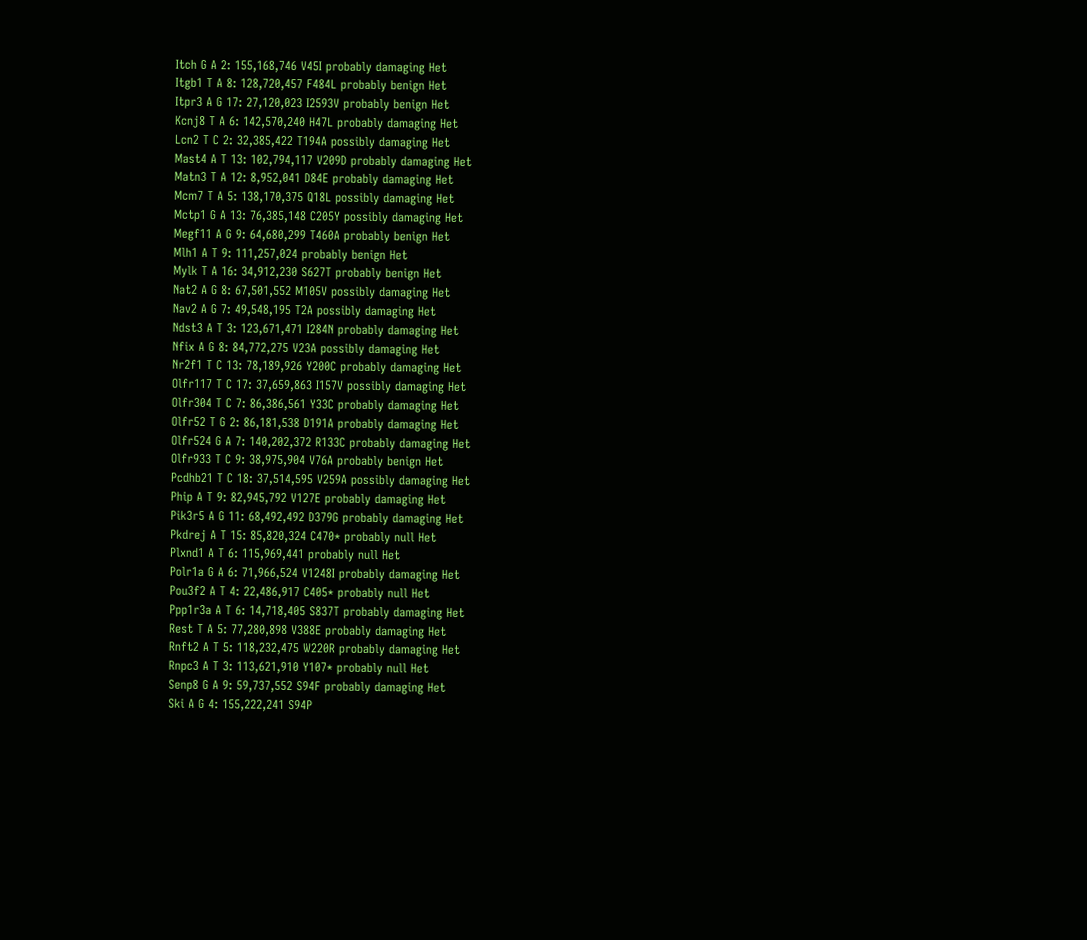Itch G A 2: 155,168,746 V45I probably damaging Het
Itgb1 T A 8: 128,720,457 F484L probably benign Het
Itpr3 A G 17: 27,120,023 I2593V probably benign Het
Kcnj8 T A 6: 142,570,240 H47L probably damaging Het
Lcn2 T C 2: 32,385,422 T194A possibly damaging Het
Mast4 A T 13: 102,794,117 V209D probably damaging Het
Matn3 T A 12: 8,952,041 D84E probably damaging Het
Mcm7 T A 5: 138,170,375 Q18L possibly damaging Het
Mctp1 G A 13: 76,385,148 C205Y possibly damaging Het
Megf11 A G 9: 64,680,299 T460A probably benign Het
Mlh1 A T 9: 111,257,024 probably benign Het
Mylk T A 16: 34,912,230 S627T probably benign Het
Nat2 A G 8: 67,501,552 M105V possibly damaging Het
Nav2 A G 7: 49,548,195 T2A possibly damaging Het
Ndst3 A T 3: 123,671,471 I284N probably damaging Het
Nfix A G 8: 84,772,275 V23A possibly damaging Het
Nr2f1 T C 13: 78,189,926 Y200C probably damaging Het
Olfr117 T C 17: 37,659,863 I157V possibly damaging Het
Olfr304 T C 7: 86,386,561 Y33C probably damaging Het
Olfr52 T G 2: 86,181,538 D191A probably damaging Het
Olfr524 G A 7: 140,202,372 R133C probably damaging Het
Olfr933 T C 9: 38,975,904 V76A probably benign Het
Pcdhb21 T C 18: 37,514,595 V259A possibly damaging Het
Phip A T 9: 82,945,792 V127E probably damaging Het
Pik3r5 A G 11: 68,492,492 D379G probably damaging Het
Pkdrej A T 15: 85,820,324 C470* probably null Het
Plxnd1 A T 6: 115,969,441 probably null Het
Polr1a G A 6: 71,966,524 V1248I probably damaging Het
Pou3f2 A T 4: 22,486,917 C405* probably null Het
Ppp1r3a A T 6: 14,718,405 S837T probably damaging Het
Rest T A 5: 77,280,898 V388E probably damaging Het
Rnft2 A T 5: 118,232,475 W220R probably damaging Het
Rnpc3 A T 3: 113,621,910 Y107* probably null Het
Senp8 G A 9: 59,737,552 S94F probably damaging Het
Ski A G 4: 155,222,241 S94P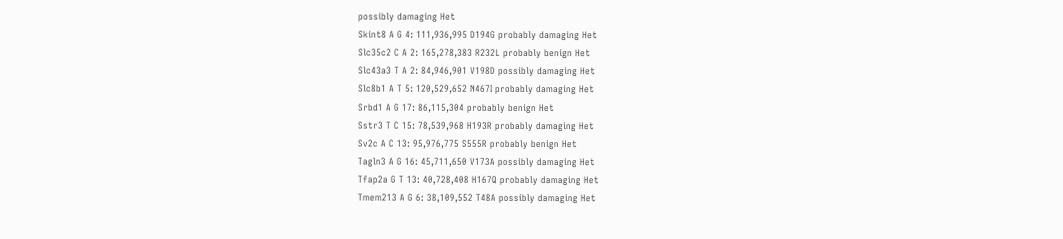possibly damaging Het
Skint8 A G 4: 111,936,995 D194G probably damaging Het
Slc35c2 C A 2: 165,278,383 R232L probably benign Het
Slc43a3 T A 2: 84,946,901 V198D possibly damaging Het
Slc8b1 A T 5: 120,529,652 N467I probably damaging Het
Srbd1 A G 17: 86,115,304 probably benign Het
Sstr3 T C 15: 78,539,968 H193R probably damaging Het
Sv2c A C 13: 95,976,775 S555R probably benign Het
Tagln3 A G 16: 45,711,650 V173A possibly damaging Het
Tfap2a G T 13: 40,728,408 H167Q probably damaging Het
Tmem213 A G 6: 38,109,552 T48A possibly damaging Het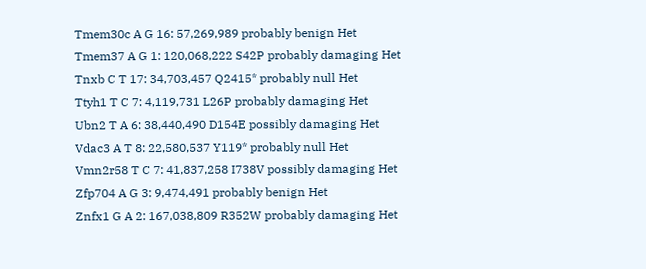Tmem30c A G 16: 57,269,989 probably benign Het
Tmem37 A G 1: 120,068,222 S42P probably damaging Het
Tnxb C T 17: 34,703,457 Q2415* probably null Het
Ttyh1 T C 7: 4,119,731 L26P probably damaging Het
Ubn2 T A 6: 38,440,490 D154E possibly damaging Het
Vdac3 A T 8: 22,580,537 Y119* probably null Het
Vmn2r58 T C 7: 41,837,258 I738V possibly damaging Het
Zfp704 A G 3: 9,474,491 probably benign Het
Znfx1 G A 2: 167,038,809 R352W probably damaging Het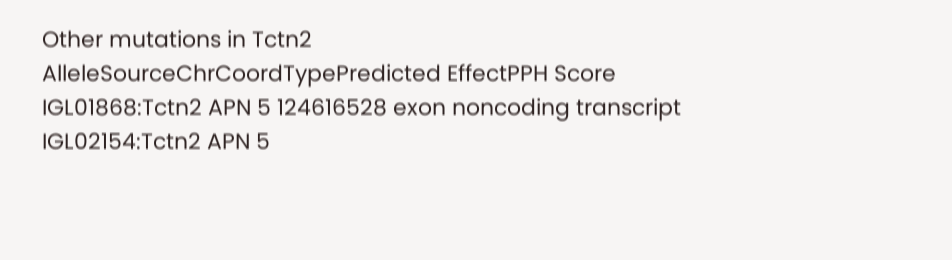Other mutations in Tctn2
AlleleSourceChrCoordTypePredicted EffectPPH Score
IGL01868:Tctn2 APN 5 124616528 exon noncoding transcript
IGL02154:Tctn2 APN 5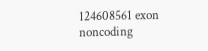124608561 exon noncoding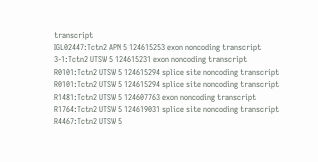transcript
IGL02447:Tctn2 APN 5 124615253 exon noncoding transcript
3-1:Tctn2 UTSW 5 124615231 exon noncoding transcript
R0101:Tctn2 UTSW 5 124615294 splice site noncoding transcript
R0101:Tctn2 UTSW 5 124615294 splice site noncoding transcript
R1481:Tctn2 UTSW 5 124607763 exon noncoding transcript
R1764:Tctn2 UTSW 5 124619031 splice site noncoding transcript
R4467:Tctn2 UTSW 5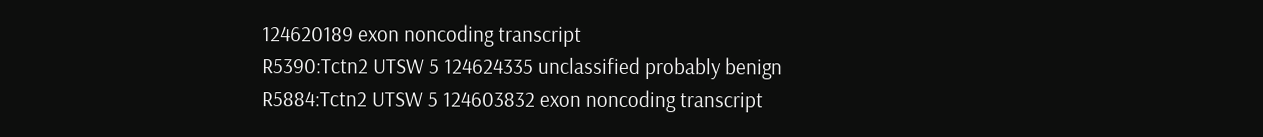124620189 exon noncoding transcript
R5390:Tctn2 UTSW 5 124624335 unclassified probably benign
R5884:Tctn2 UTSW 5 124603832 exon noncoding transcript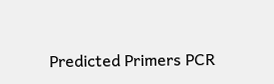Predicted Primers PCR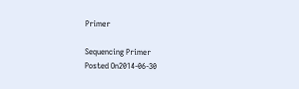Primer

Sequencing Primer
Posted On2014-06-30